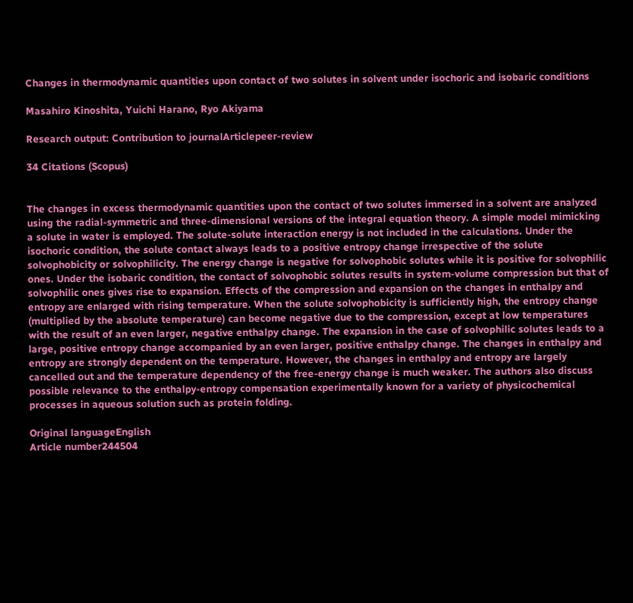Changes in thermodynamic quantities upon contact of two solutes in solvent under isochoric and isobaric conditions

Masahiro Kinoshita, Yuichi Harano, Ryo Akiyama

Research output: Contribution to journalArticlepeer-review

34 Citations (Scopus)


The changes in excess thermodynamic quantities upon the contact of two solutes immersed in a solvent are analyzed using the radial-symmetric and three-dimensional versions of the integral equation theory. A simple model mimicking a solute in water is employed. The solute-solute interaction energy is not included in the calculations. Under the isochoric condition, the solute contact always leads to a positive entropy change irrespective of the solute solvophobicity or solvophilicity. The energy change is negative for solvophobic solutes while it is positive for solvophilic ones. Under the isobaric condition, the contact of solvophobic solutes results in system-volume compression but that of solvophilic ones gives rise to expansion. Effects of the compression and expansion on the changes in enthalpy and entropy are enlarged with rising temperature. When the solute solvophobicity is sufficiently high, the entropy change (multiplied by the absolute temperature) can become negative due to the compression, except at low temperatures with the result of an even larger, negative enthalpy change. The expansion in the case of solvophilic solutes leads to a large, positive entropy change accompanied by an even larger, positive enthalpy change. The changes in enthalpy and entropy are strongly dependent on the temperature. However, the changes in enthalpy and entropy are largely cancelled out and the temperature dependency of the free-energy change is much weaker. The authors also discuss possible relevance to the enthalpy-entropy compensation experimentally known for a variety of physicochemical processes in aqueous solution such as protein folding.

Original languageEnglish
Article number244504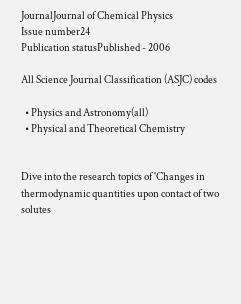JournalJournal of Chemical Physics
Issue number24
Publication statusPublished - 2006

All Science Journal Classification (ASJC) codes

  • Physics and Astronomy(all)
  • Physical and Theoretical Chemistry


Dive into the research topics of 'Changes in thermodynamic quantities upon contact of two solutes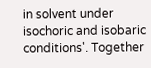in solvent under isochoric and isobaric conditions'. Together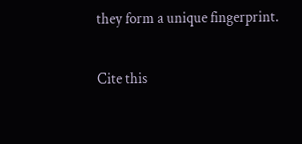they form a unique fingerprint.

Cite this